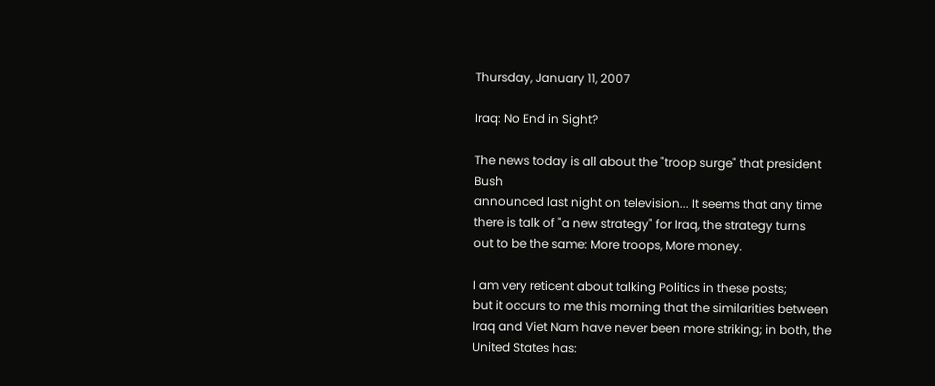Thursday, January 11, 2007

Iraq: No End in Sight?

The news today is all about the "troop surge" that president Bush
announced last night on television... It seems that any time
there is talk of "a new strategy" for Iraq, the strategy turns
out to be the same: More troops, More money.

I am very reticent about talking Politics in these posts;
but it occurs to me this morning that the similarities between
Iraq and Viet Nam have never been more striking; in both, the
United States has: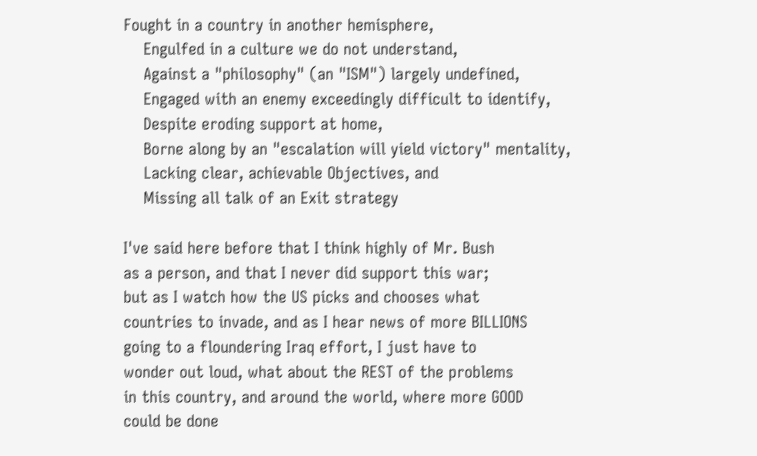Fought in a country in another hemisphere,
    Engulfed in a culture we do not understand,
    Against a "philosophy" (an "ISM") largely undefined,
    Engaged with an enemy exceedingly difficult to identify,
    Despite eroding support at home,
    Borne along by an "escalation will yield victory" mentality,
    Lacking clear, achievable Objectives, and
    Missing all talk of an Exit strategy

I've said here before that I think highly of Mr. Bush
as a person, and that I never did support this war;
but as I watch how the US picks and chooses what
countries to invade, and as I hear news of more BILLIONS
going to a floundering Iraq effort, I just have to
wonder out loud, what about the REST of the problems
in this country, and around the world, where more GOOD
could be done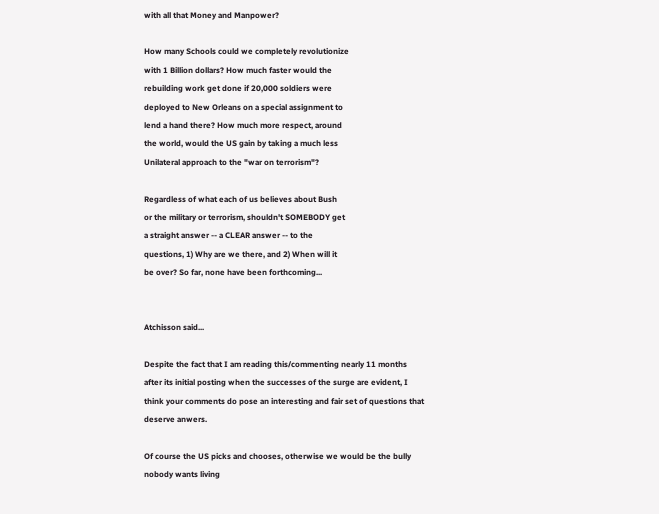with all that Money and Manpower?

How many Schools could we completely revolutionize
with 1 Billion dollars? How much faster would the
rebuilding work get done if 20,000 soldiers were
deployed to New Orleans on a special assignment to
lend a hand there? How much more respect, around
the world, would the US gain by taking a much less
Unilateral approach to the "war on terrorism"?

Regardless of what each of us believes about Bush
or the military or terrorism, shouldn't SOMEBODY get
a straight answer -- a CLEAR answer -- to the
questions, 1) Why are we there, and 2) When will it
be over? So far, none have been forthcoming...


Atchisson said...

Despite the fact that I am reading this/commenting nearly 11 months after its initial posting when the successes of the surge are evident, I think your comments do pose an interesting and fair set of questions that deserve anwers.

Of course the US picks and chooses, otherwise we would be the bully nobody wants living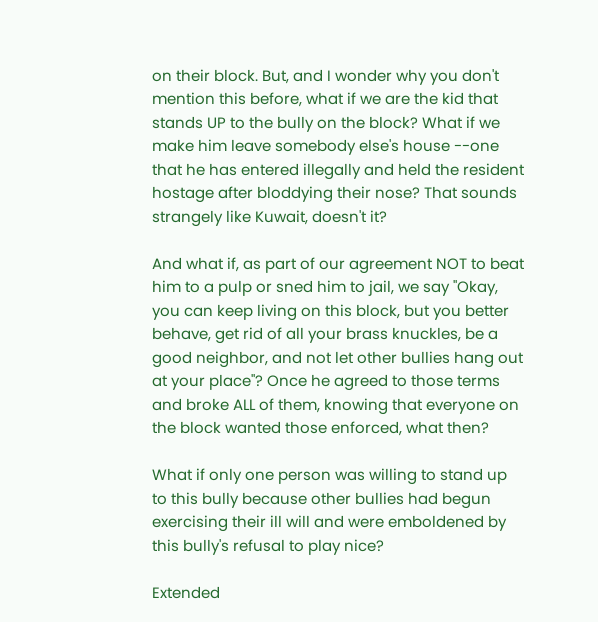on their block. But, and I wonder why you don't mention this before, what if we are the kid that stands UP to the bully on the block? What if we make him leave somebody else's house --one that he has entered illegally and held the resident hostage after bloddying their nose? That sounds strangely like Kuwait, doesn't it?

And what if, as part of our agreement NOT to beat him to a pulp or sned him to jail, we say "Okay, you can keep living on this block, but you better behave, get rid of all your brass knuckles, be a good neighbor, and not let other bullies hang out at your place"? Once he agreed to those terms and broke ALL of them, knowing that everyone on the block wanted those enforced, what then?

What if only one person was willing to stand up to this bully because other bullies had begun exercising their ill will and were emboldened by this bully's refusal to play nice?

Extended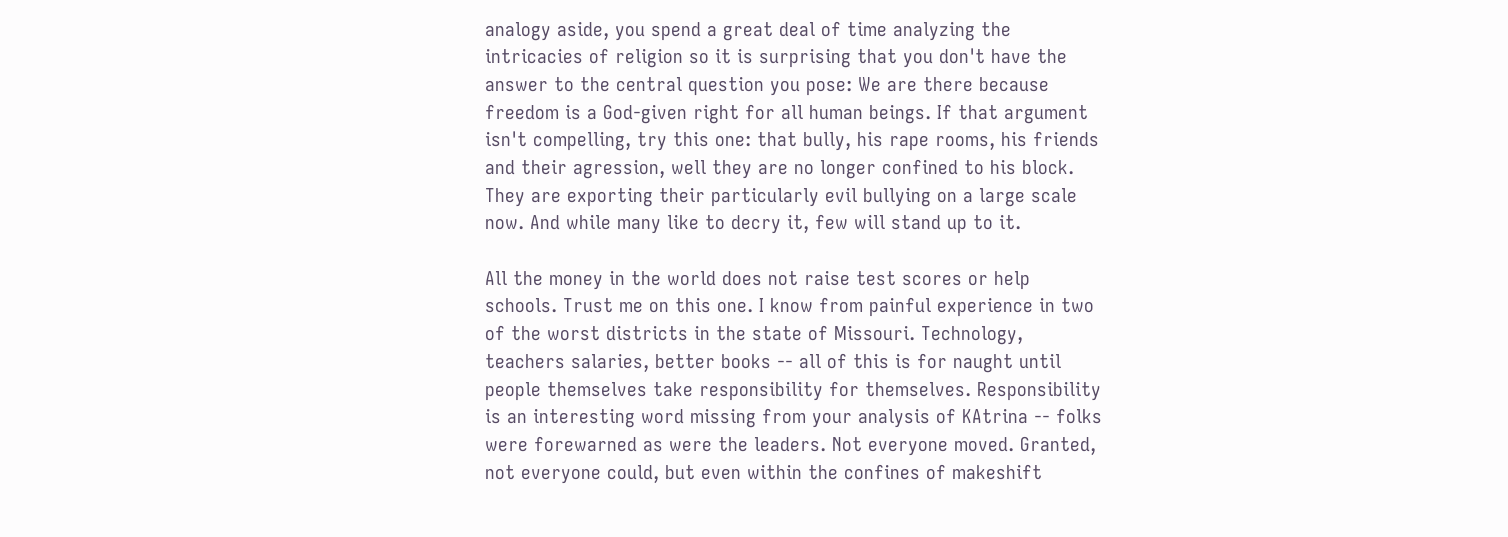analogy aside, you spend a great deal of time analyzing the intricacies of religion so it is surprising that you don't have the answer to the central question you pose: We are there because freedom is a God-given right for all human beings. If that argument isn't compelling, try this one: that bully, his rape rooms, his friends and their agression, well they are no longer confined to his block. They are exporting their particularly evil bullying on a large scale now. And while many like to decry it, few will stand up to it.

All the money in the world does not raise test scores or help schools. Trust me on this one. I know from painful experience in two of the worst districts in the state of Missouri. Technology, teachers salaries, better books -- all of this is for naught until people themselves take responsibility for themselves. Responsibility is an interesting word missing from your analysis of KAtrina -- folks were forewarned as were the leaders. Not everyone moved. Granted, not everyone could, but even within the confines of makeshift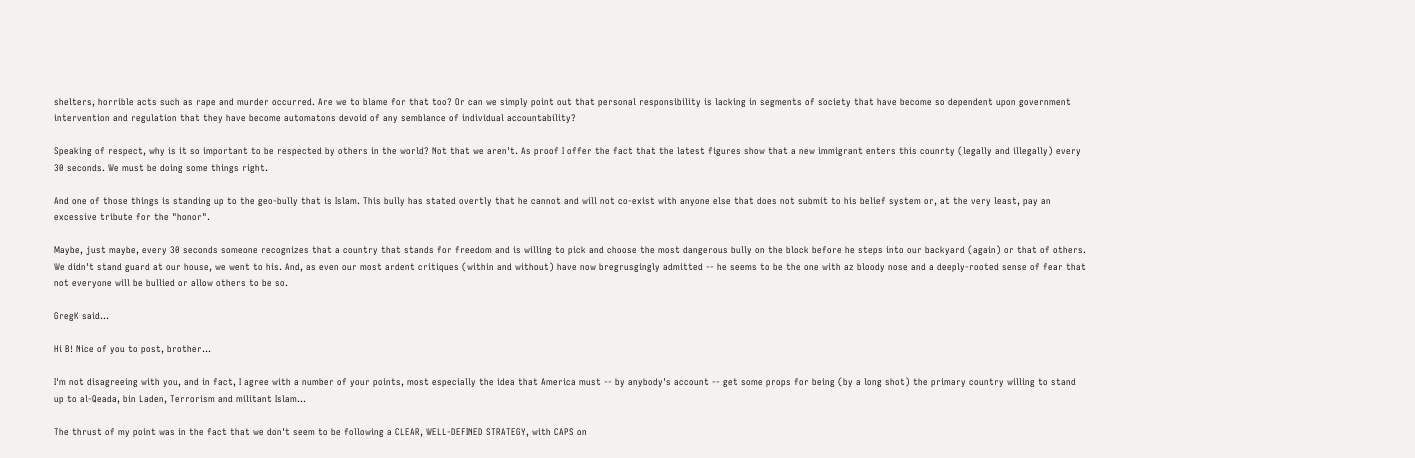shelters, horrible acts such as rape and murder occurred. Are we to blame for that too? Or can we simply point out that personal responsibility is lacking in segments of society that have become so dependent upon government intervention and regulation that they have become automatons devoid of any semblance of individual accountability?

Speaking of respect, why is it so important to be respected by others in the world? Not that we aren't. As proof I offer the fact that the latest figures show that a new immigrant enters this counrty (legally and illegally) every 30 seconds. We must be doing some things right.

And one of those things is standing up to the geo-bully that is Islam. This bully has stated overtly that he cannot and will not co-exist with anyone else that does not submit to his belief system or, at the very least, pay an excessive tribute for the "honor".

Maybe, just maybe, every 30 seconds someone recognizes that a country that stands for freedom and is willing to pick and choose the most dangerous bully on the block before he steps into our backyard (again) or that of others. We didn't stand guard at our house, we went to his. And, as even our most ardent critiques (within and without) have now bregrusgingly admitted -- he seems to be the one with az bloody nose and a deeply-rooted sense of fear that not everyone will be bullied or allow others to be so.

GregK said...

Hi B! Nice of you to post, brother...

I'm not disagreeing with you, and in fact, I agree with a number of your points, most especially the idea that America must -- by anybody's account -- get some props for being (by a long shot) the primary country willing to stand up to al-Qeada, bin Laden, Terrorism and militant Islam...

The thrust of my point was in the fact that we don't seem to be following a CLEAR, WELL-DEFINED STRATEGY, with CAPS on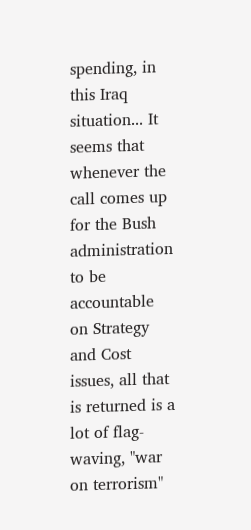spending, in this Iraq situation... It seems that whenever the call comes up for the Bush administration to be accountable on Strategy and Cost issues, all that is returned is a lot of flag-waving, "war on terrorism"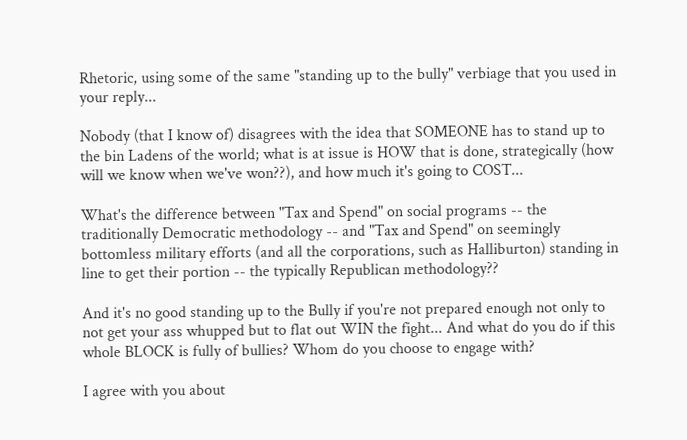Rhetoric, using some of the same "standing up to the bully" verbiage that you used in your reply...

Nobody (that I know of) disagrees with the idea that SOMEONE has to stand up to the bin Ladens of the world; what is at issue is HOW that is done, strategically (how will we know when we've won??), and how much it's going to COST...

What's the difference between "Tax and Spend" on social programs -- the traditionally Democratic methodology -- and "Tax and Spend" on seemingly bottomless military efforts (and all the corporations, such as Halliburton) standing in line to get their portion -- the typically Republican methodology??

And it's no good standing up to the Bully if you're not prepared enough not only to not get your ass whupped but to flat out WIN the fight... And what do you do if this whole BLOCK is fully of bullies? Whom do you choose to engage with?

I agree with you about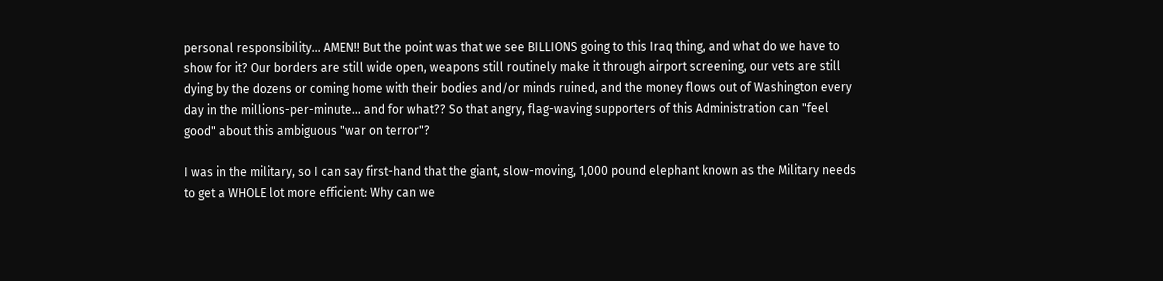personal responsibility... AMEN!! But the point was that we see BILLIONS going to this Iraq thing, and what do we have to show for it? Our borders are still wide open, weapons still routinely make it through airport screening, our vets are still dying by the dozens or coming home with their bodies and/or minds ruined, and the money flows out of Washington every day in the millions-per-minute... and for what?? So that angry, flag-waving supporters of this Administration can "feel good" about this ambiguous "war on terror"?

I was in the military, so I can say first-hand that the giant, slow-moving, 1,000 pound elephant known as the Military needs to get a WHOLE lot more efficient: Why can we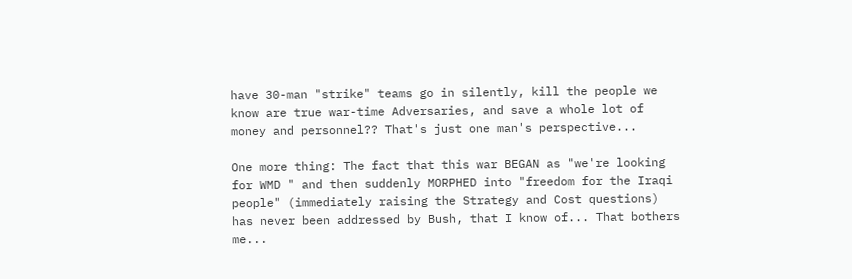have 30-man "strike" teams go in silently, kill the people we know are true war-time Adversaries, and save a whole lot of money and personnel?? That's just one man's perspective...

One more thing: The fact that this war BEGAN as "we're looking for WMD " and then suddenly MORPHED into "freedom for the Iraqi people" (immediately raising the Strategy and Cost questions) has never been addressed by Bush, that I know of... That bothers me...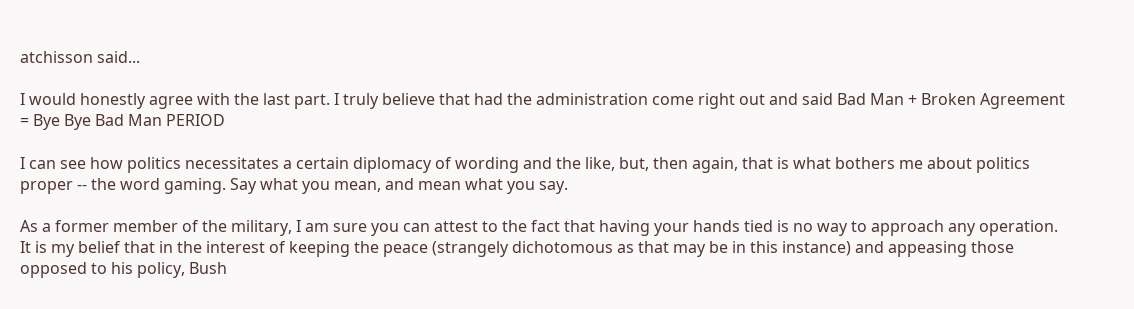atchisson said...

I would honestly agree with the last part. I truly believe that had the administration come right out and said Bad Man + Broken Agreement = Bye Bye Bad Man PERIOD

I can see how politics necessitates a certain diplomacy of wording and the like, but, then again, that is what bothers me about politics proper -- the word gaming. Say what you mean, and mean what you say.

As a former member of the military, I am sure you can attest to the fact that having your hands tied is no way to approach any operation. It is my belief that in the interest of keeping the peace (strangely dichotomous as that may be in this instance) and appeasing those opposed to his policy, Bush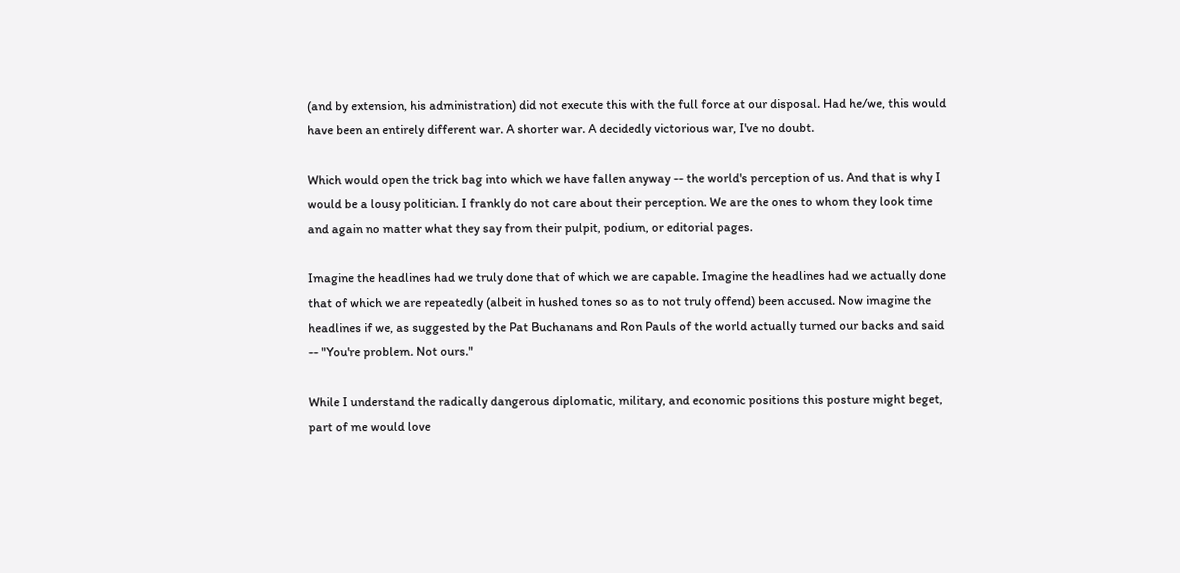(and by extension, his administration) did not execute this with the full force at our disposal. Had he/we, this would have been an entirely different war. A shorter war. A decidedly victorious war, I've no doubt.

Which would open the trick bag into which we have fallen anyway -- the world's perception of us. And that is why I would be a lousy politician. I frankly do not care about their perception. We are the ones to whom they look time and again no matter what they say from their pulpit, podium, or editorial pages.

Imagine the headlines had we truly done that of which we are capable. Imagine the headlines had we actually done that of which we are repeatedly (albeit in hushed tones so as to not truly offend) been accused. Now imagine the headlines if we, as suggested by the Pat Buchanans and Ron Pauls of the world actually turned our backs and said -- "You're problem. Not ours."

While I understand the radically dangerous diplomatic, military, and economic positions this posture might beget, part of me would love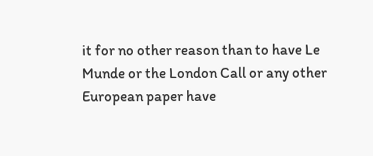it for no other reason than to have Le Munde or the London Call or any other European paper have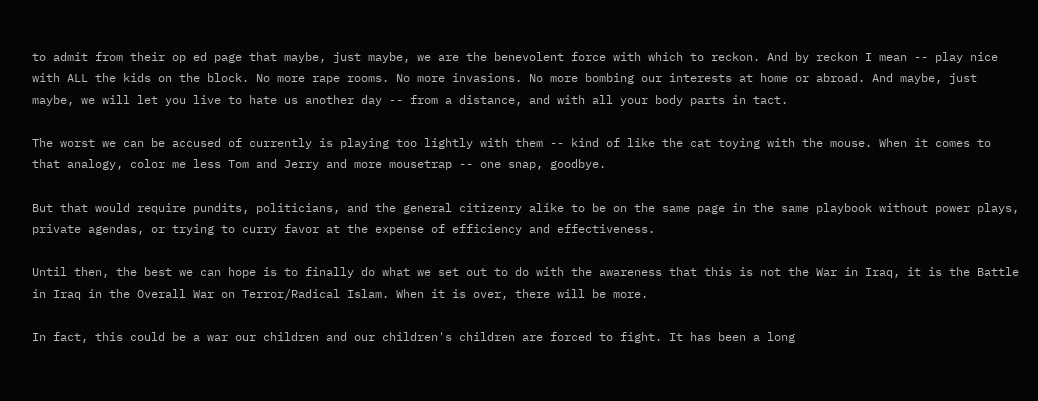to admit from their op ed page that maybe, just maybe, we are the benevolent force with which to reckon. And by reckon I mean -- play nice with ALL the kids on the block. No more rape rooms. No more invasions. No more bombing our interests at home or abroad. And maybe, just maybe, we will let you live to hate us another day -- from a distance, and with all your body parts in tact.

The worst we can be accused of currently is playing too lightly with them -- kind of like the cat toying with the mouse. When it comes to that analogy, color me less Tom and Jerry and more mousetrap -- one snap, goodbye.

But that would require pundits, politicians, and the general citizenry alike to be on the same page in the same playbook without power plays, private agendas, or trying to curry favor at the expense of efficiency and effectiveness.

Until then, the best we can hope is to finally do what we set out to do with the awareness that this is not the War in Iraq, it is the Battle in Iraq in the Overall War on Terror/Radical Islam. When it is over, there will be more.

In fact, this could be a war our children and our children's children are forced to fight. It has been a long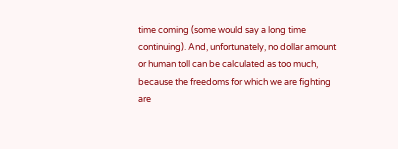time coming (some would say a long time continuing). And, unfortunately, no dollar amount or human toll can be calculated as too much, because the freedoms for which we are fighting are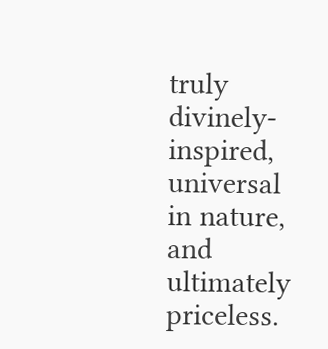truly divinely-inspired, universal in nature, and ultimately priceless.